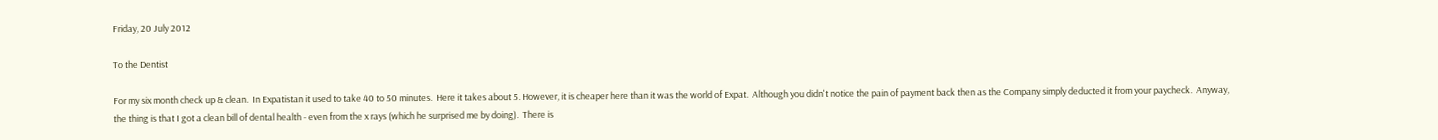Friday, 20 July 2012

To the Dentist

For my six month check up & clean.  In Expatistan it used to take 40 to 50 minutes.  Here it takes about 5. However, it is cheaper here than it was the world of Expat.  Although you didn't notice the pain of payment back then as the Company simply deducted it from your paycheck.  Anyway, the thing is that I got a clean bill of dental health - even from the x rays (which he surprised me by doing).  There is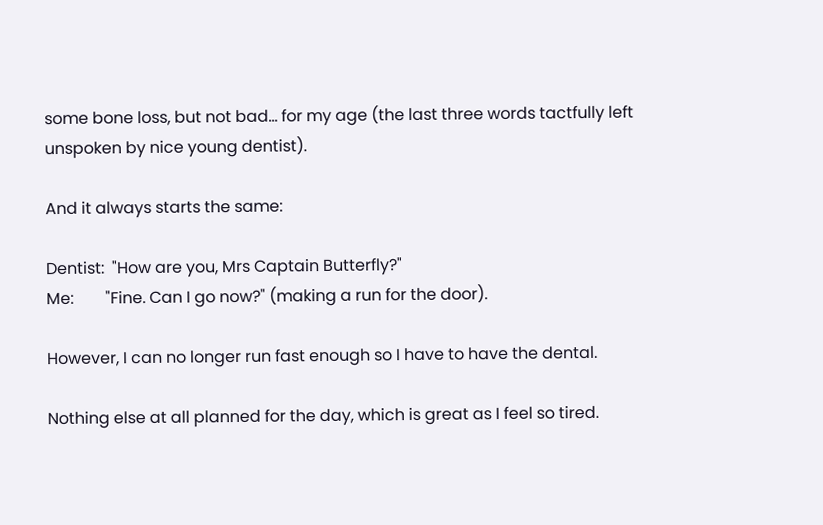some bone loss, but not bad... for my age (the last three words tactfully left unspoken by nice young dentist).

And it always starts the same:

Dentist:  "How are you, Mrs Captain Butterfly?"
Me:        "Fine. Can I go now?" (making a run for the door).

However, I can no longer run fast enough so I have to have the dental.

Nothing else at all planned for the day, which is great as I feel so tired.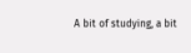A bit of studying, a bit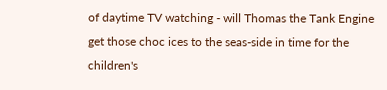of daytime TV watching - will Thomas the Tank Engine get those choc ices to the seas-side in time for the children's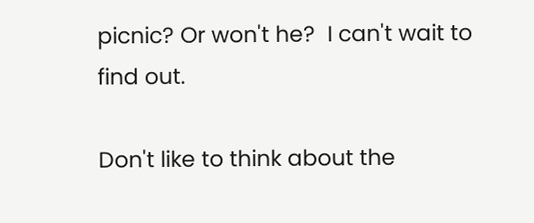picnic? Or won't he?  I can't wait to find out.

Don't like to think about the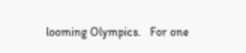looming Olympics.   For one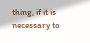thing, if it is necessary to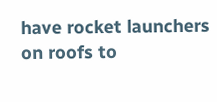have rocket launchers on roofs to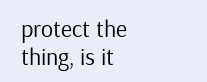protect the thing, is it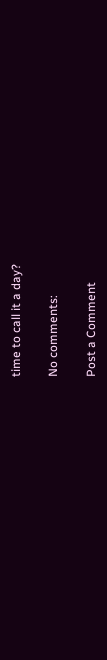time to call it a day?

No comments:

Post a Comment